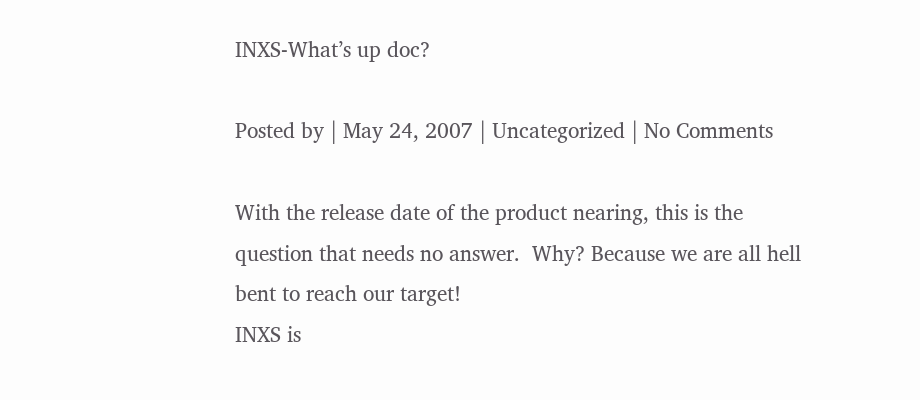INXS-What’s up doc?

Posted by | May 24, 2007 | Uncategorized | No Comments

With the release date of the product nearing, this is the question that needs no answer.  Why? Because we are all hell bent to reach our target!
INXS is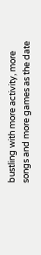bustling with more activity, more songs and more games as the date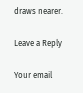draws nearer.

Leave a Reply

Your email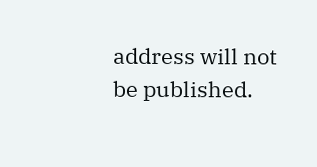address will not be published.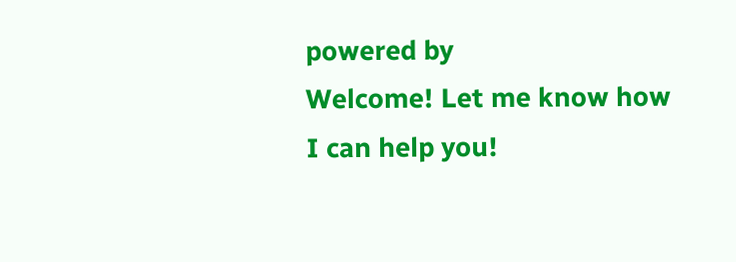powered by
Welcome! Let me know how I can help you!